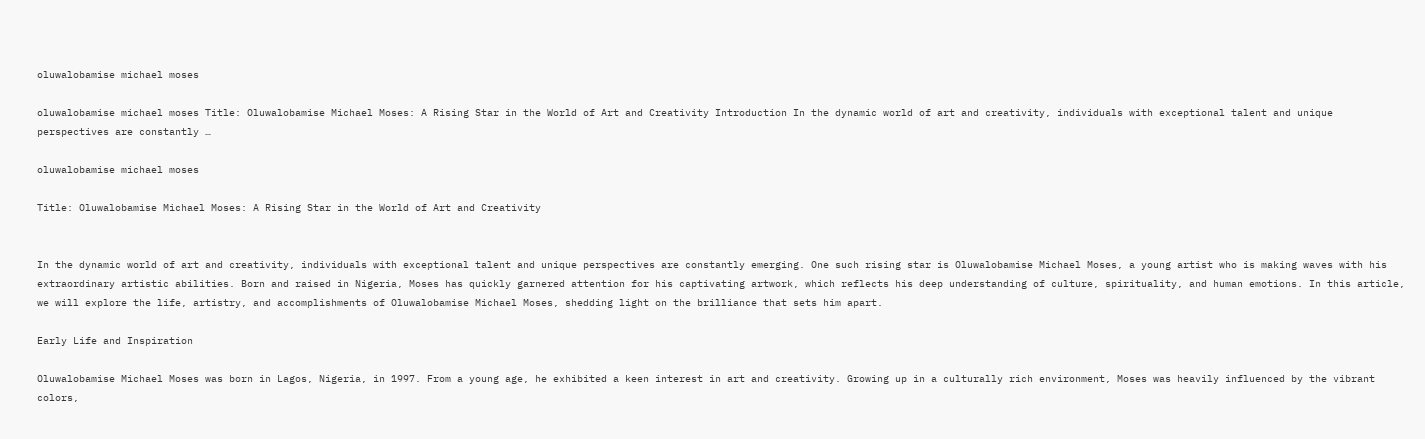oluwalobamise michael moses

oluwalobamise michael moses Title: Oluwalobamise Michael Moses: A Rising Star in the World of Art and Creativity Introduction In the dynamic world of art and creativity, individuals with exceptional talent and unique perspectives are constantly …

oluwalobamise michael moses

Title: Oluwalobamise Michael Moses: A Rising Star in the World of Art and Creativity


In the dynamic world of art and creativity, individuals with exceptional talent and unique perspectives are constantly emerging. One such rising star is Oluwalobamise Michael Moses, a young artist who is making waves with his extraordinary artistic abilities. Born and raised in Nigeria, Moses has quickly garnered attention for his captivating artwork, which reflects his deep understanding of culture, spirituality, and human emotions. In this article, we will explore the life, artistry, and accomplishments of Oluwalobamise Michael Moses, shedding light on the brilliance that sets him apart.

Early Life and Inspiration

Oluwalobamise Michael Moses was born in Lagos, Nigeria, in 1997. From a young age, he exhibited a keen interest in art and creativity. Growing up in a culturally rich environment, Moses was heavily influenced by the vibrant colors,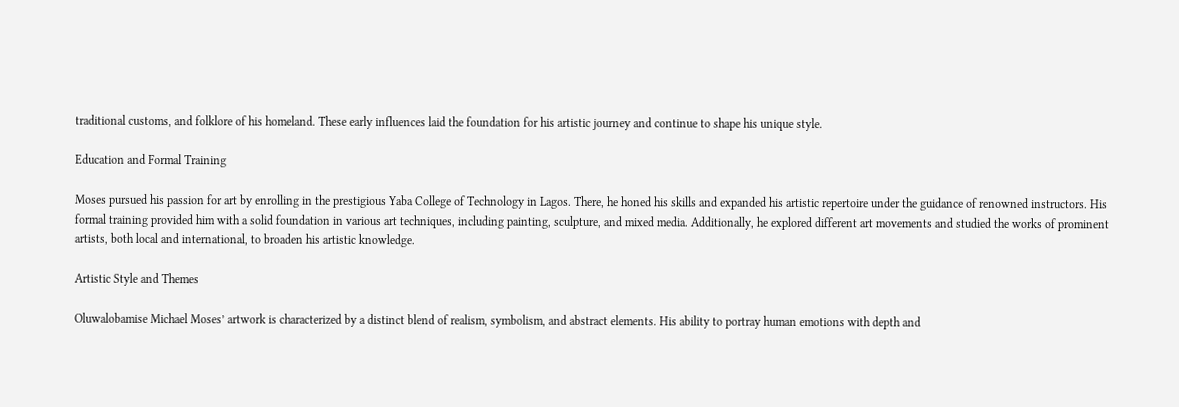traditional customs, and folklore of his homeland. These early influences laid the foundation for his artistic journey and continue to shape his unique style.

Education and Formal Training

Moses pursued his passion for art by enrolling in the prestigious Yaba College of Technology in Lagos. There, he honed his skills and expanded his artistic repertoire under the guidance of renowned instructors. His formal training provided him with a solid foundation in various art techniques, including painting, sculpture, and mixed media. Additionally, he explored different art movements and studied the works of prominent artists, both local and international, to broaden his artistic knowledge.

Artistic Style and Themes

Oluwalobamise Michael Moses’ artwork is characterized by a distinct blend of realism, symbolism, and abstract elements. His ability to portray human emotions with depth and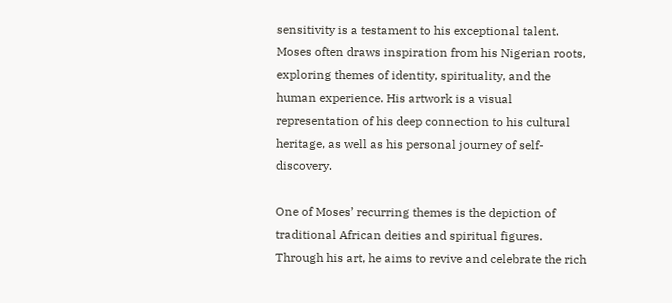sensitivity is a testament to his exceptional talent. Moses often draws inspiration from his Nigerian roots, exploring themes of identity, spirituality, and the human experience. His artwork is a visual representation of his deep connection to his cultural heritage, as well as his personal journey of self-discovery.

One of Moses’ recurring themes is the depiction of traditional African deities and spiritual figures. Through his art, he aims to revive and celebrate the rich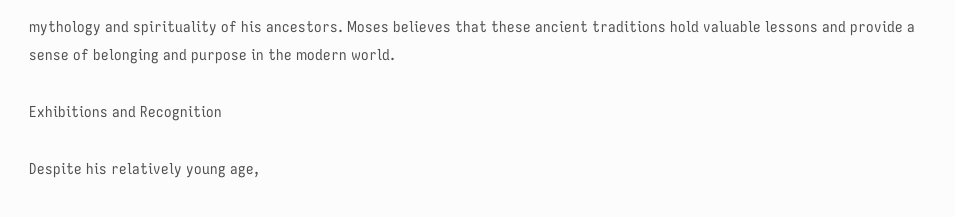mythology and spirituality of his ancestors. Moses believes that these ancient traditions hold valuable lessons and provide a sense of belonging and purpose in the modern world.

Exhibitions and Recognition

Despite his relatively young age,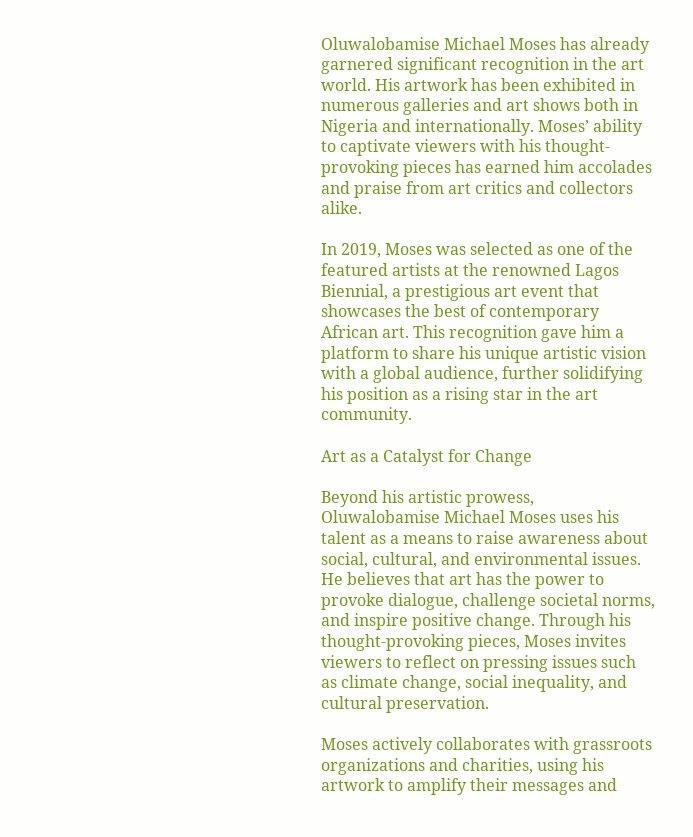Oluwalobamise Michael Moses has already garnered significant recognition in the art world. His artwork has been exhibited in numerous galleries and art shows both in Nigeria and internationally. Moses’ ability to captivate viewers with his thought-provoking pieces has earned him accolades and praise from art critics and collectors alike.

In 2019, Moses was selected as one of the featured artists at the renowned Lagos Biennial, a prestigious art event that showcases the best of contemporary African art. This recognition gave him a platform to share his unique artistic vision with a global audience, further solidifying his position as a rising star in the art community.

Art as a Catalyst for Change

Beyond his artistic prowess, Oluwalobamise Michael Moses uses his talent as a means to raise awareness about social, cultural, and environmental issues. He believes that art has the power to provoke dialogue, challenge societal norms, and inspire positive change. Through his thought-provoking pieces, Moses invites viewers to reflect on pressing issues such as climate change, social inequality, and cultural preservation.

Moses actively collaborates with grassroots organizations and charities, using his artwork to amplify their messages and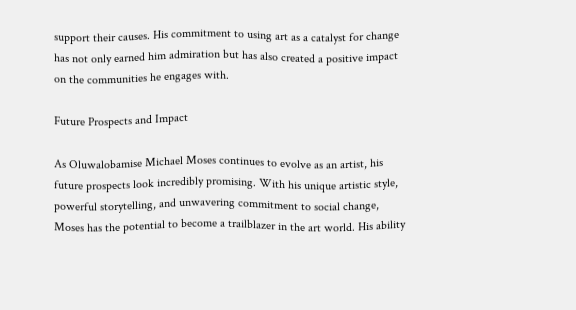support their causes. His commitment to using art as a catalyst for change has not only earned him admiration but has also created a positive impact on the communities he engages with.

Future Prospects and Impact

As Oluwalobamise Michael Moses continues to evolve as an artist, his future prospects look incredibly promising. With his unique artistic style, powerful storytelling, and unwavering commitment to social change, Moses has the potential to become a trailblazer in the art world. His ability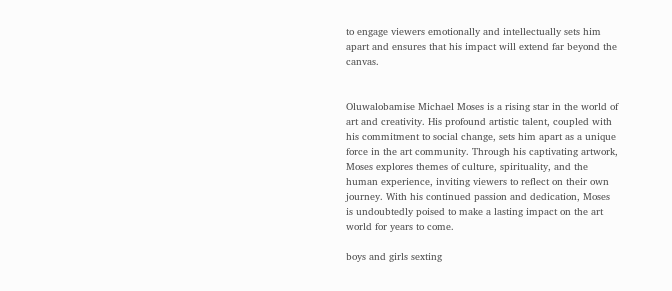to engage viewers emotionally and intellectually sets him apart and ensures that his impact will extend far beyond the canvas.


Oluwalobamise Michael Moses is a rising star in the world of art and creativity. His profound artistic talent, coupled with his commitment to social change, sets him apart as a unique force in the art community. Through his captivating artwork, Moses explores themes of culture, spirituality, and the human experience, inviting viewers to reflect on their own journey. With his continued passion and dedication, Moses is undoubtedly poised to make a lasting impact on the art world for years to come.

boys and girls sexting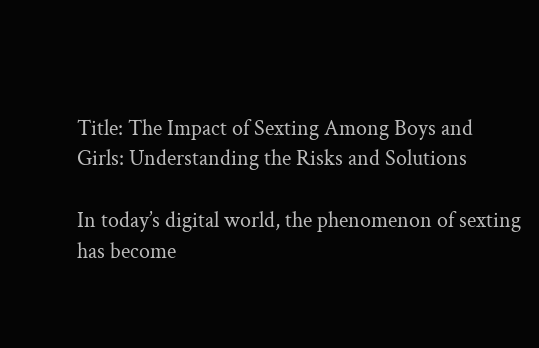Title: The Impact of Sexting Among Boys and Girls: Understanding the Risks and Solutions

In today’s digital world, the phenomenon of sexting has become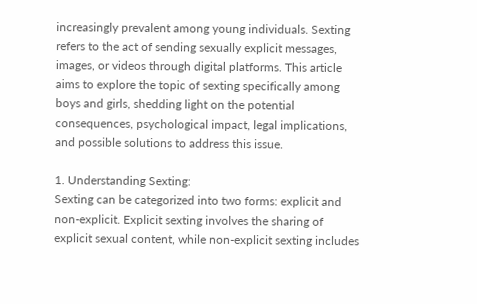increasingly prevalent among young individuals. Sexting refers to the act of sending sexually explicit messages, images, or videos through digital platforms. This article aims to explore the topic of sexting specifically among boys and girls, shedding light on the potential consequences, psychological impact, legal implications, and possible solutions to address this issue.

1. Understanding Sexting:
Sexting can be categorized into two forms: explicit and non-explicit. Explicit sexting involves the sharing of explicit sexual content, while non-explicit sexting includes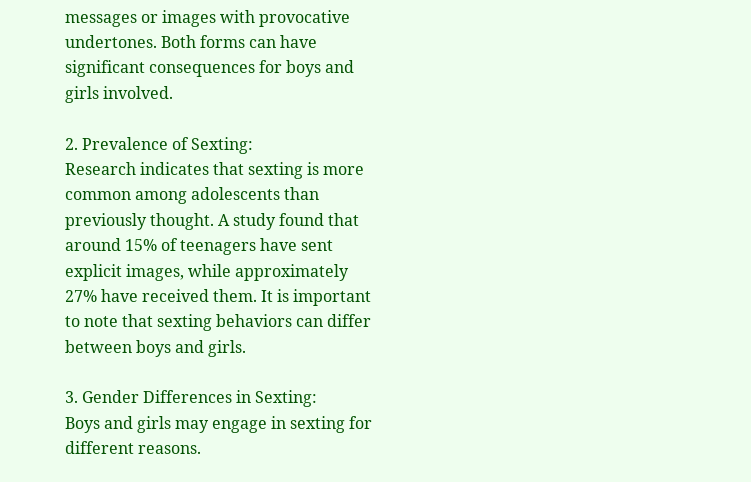messages or images with provocative undertones. Both forms can have significant consequences for boys and girls involved.

2. Prevalence of Sexting:
Research indicates that sexting is more common among adolescents than previously thought. A study found that around 15% of teenagers have sent explicit images, while approximately 27% have received them. It is important to note that sexting behaviors can differ between boys and girls.

3. Gender Differences in Sexting:
Boys and girls may engage in sexting for different reasons.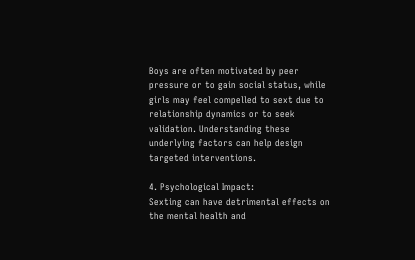Boys are often motivated by peer pressure or to gain social status, while girls may feel compelled to sext due to relationship dynamics or to seek validation. Understanding these underlying factors can help design targeted interventions.

4. Psychological Impact:
Sexting can have detrimental effects on the mental health and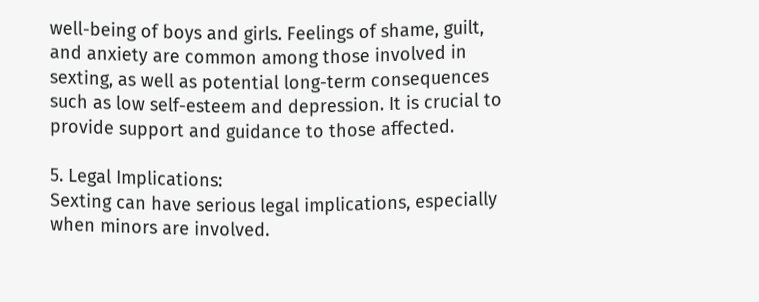well-being of boys and girls. Feelings of shame, guilt, and anxiety are common among those involved in sexting, as well as potential long-term consequences such as low self-esteem and depression. It is crucial to provide support and guidance to those affected.

5. Legal Implications:
Sexting can have serious legal implications, especially when minors are involved.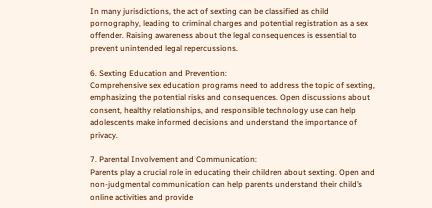In many jurisdictions, the act of sexting can be classified as child pornography, leading to criminal charges and potential registration as a sex offender. Raising awareness about the legal consequences is essential to prevent unintended legal repercussions.

6. Sexting Education and Prevention:
Comprehensive sex education programs need to address the topic of sexting, emphasizing the potential risks and consequences. Open discussions about consent, healthy relationships, and responsible technology use can help adolescents make informed decisions and understand the importance of privacy.

7. Parental Involvement and Communication:
Parents play a crucial role in educating their children about sexting. Open and non-judgmental communication can help parents understand their child’s online activities and provide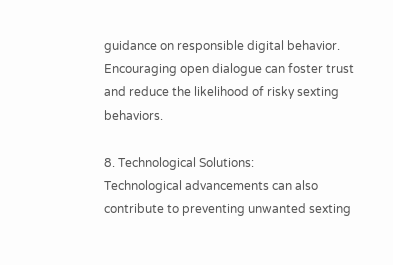guidance on responsible digital behavior. Encouraging open dialogue can foster trust and reduce the likelihood of risky sexting behaviors.

8. Technological Solutions:
Technological advancements can also contribute to preventing unwanted sexting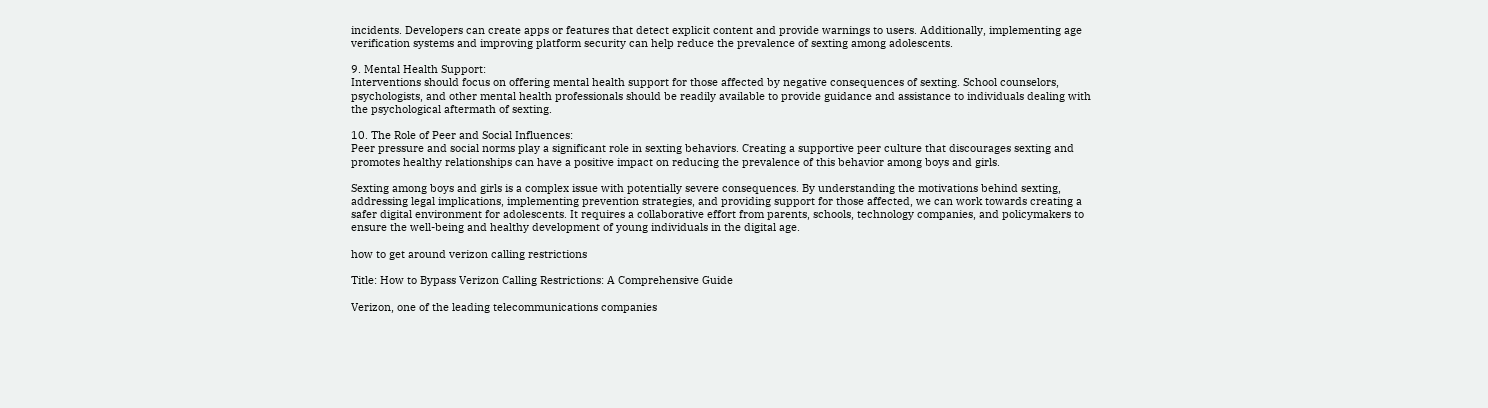incidents. Developers can create apps or features that detect explicit content and provide warnings to users. Additionally, implementing age verification systems and improving platform security can help reduce the prevalence of sexting among adolescents.

9. Mental Health Support:
Interventions should focus on offering mental health support for those affected by negative consequences of sexting. School counselors, psychologists, and other mental health professionals should be readily available to provide guidance and assistance to individuals dealing with the psychological aftermath of sexting.

10. The Role of Peer and Social Influences:
Peer pressure and social norms play a significant role in sexting behaviors. Creating a supportive peer culture that discourages sexting and promotes healthy relationships can have a positive impact on reducing the prevalence of this behavior among boys and girls.

Sexting among boys and girls is a complex issue with potentially severe consequences. By understanding the motivations behind sexting, addressing legal implications, implementing prevention strategies, and providing support for those affected, we can work towards creating a safer digital environment for adolescents. It requires a collaborative effort from parents, schools, technology companies, and policymakers to ensure the well-being and healthy development of young individuals in the digital age.

how to get around verizon calling restrictions

Title: How to Bypass Verizon Calling Restrictions: A Comprehensive Guide

Verizon, one of the leading telecommunications companies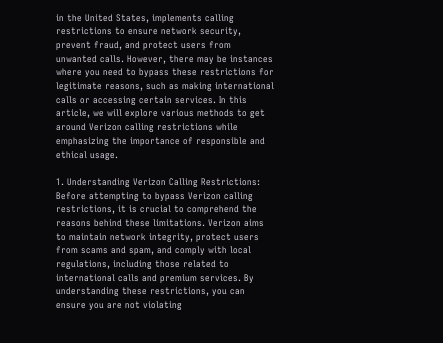in the United States, implements calling restrictions to ensure network security, prevent fraud, and protect users from unwanted calls. However, there may be instances where you need to bypass these restrictions for legitimate reasons, such as making international calls or accessing certain services. In this article, we will explore various methods to get around Verizon calling restrictions while emphasizing the importance of responsible and ethical usage.

1. Understanding Verizon Calling Restrictions:
Before attempting to bypass Verizon calling restrictions, it is crucial to comprehend the reasons behind these limitations. Verizon aims to maintain network integrity, protect users from scams and spam, and comply with local regulations, including those related to international calls and premium services. By understanding these restrictions, you can ensure you are not violating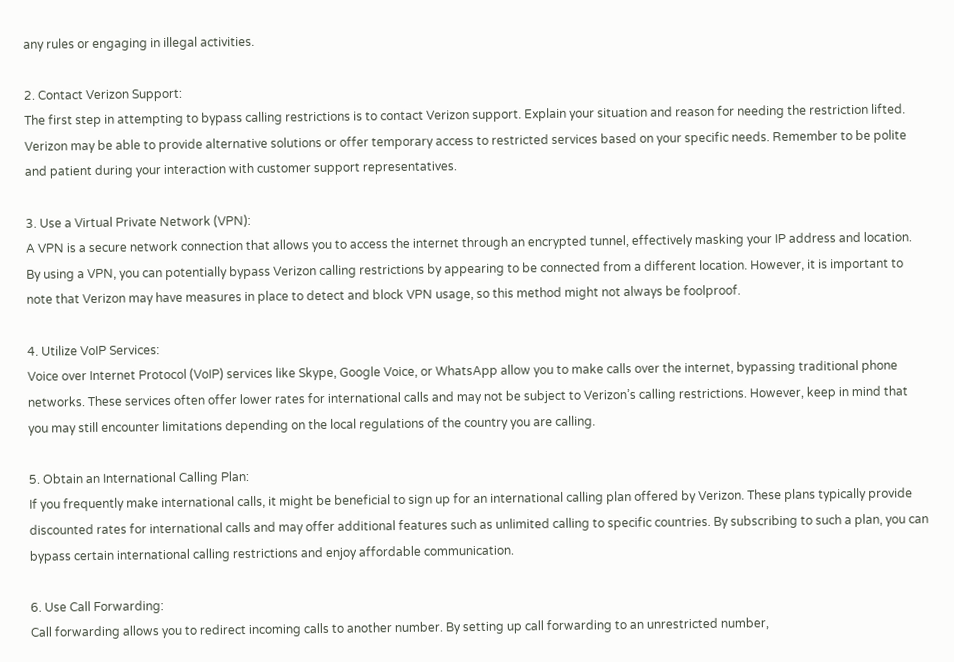any rules or engaging in illegal activities.

2. Contact Verizon Support:
The first step in attempting to bypass calling restrictions is to contact Verizon support. Explain your situation and reason for needing the restriction lifted. Verizon may be able to provide alternative solutions or offer temporary access to restricted services based on your specific needs. Remember to be polite and patient during your interaction with customer support representatives.

3. Use a Virtual Private Network (VPN):
A VPN is a secure network connection that allows you to access the internet through an encrypted tunnel, effectively masking your IP address and location. By using a VPN, you can potentially bypass Verizon calling restrictions by appearing to be connected from a different location. However, it is important to note that Verizon may have measures in place to detect and block VPN usage, so this method might not always be foolproof.

4. Utilize VoIP Services:
Voice over Internet Protocol (VoIP) services like Skype, Google Voice, or WhatsApp allow you to make calls over the internet, bypassing traditional phone networks. These services often offer lower rates for international calls and may not be subject to Verizon’s calling restrictions. However, keep in mind that you may still encounter limitations depending on the local regulations of the country you are calling.

5. Obtain an International Calling Plan:
If you frequently make international calls, it might be beneficial to sign up for an international calling plan offered by Verizon. These plans typically provide discounted rates for international calls and may offer additional features such as unlimited calling to specific countries. By subscribing to such a plan, you can bypass certain international calling restrictions and enjoy affordable communication.

6. Use Call Forwarding:
Call forwarding allows you to redirect incoming calls to another number. By setting up call forwarding to an unrestricted number,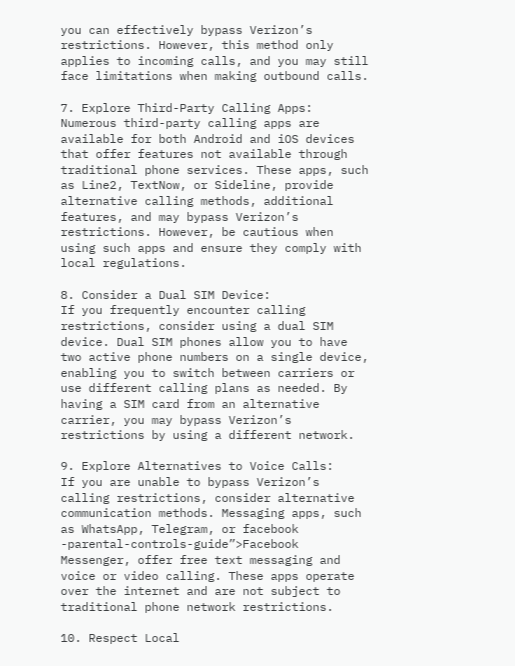you can effectively bypass Verizon’s restrictions. However, this method only applies to incoming calls, and you may still face limitations when making outbound calls.

7. Explore Third-Party Calling Apps:
Numerous third-party calling apps are available for both Android and iOS devices that offer features not available through traditional phone services. These apps, such as Line2, TextNow, or Sideline, provide alternative calling methods, additional features, and may bypass Verizon’s restrictions. However, be cautious when using such apps and ensure they comply with local regulations.

8. Consider a Dual SIM Device:
If you frequently encounter calling restrictions, consider using a dual SIM device. Dual SIM phones allow you to have two active phone numbers on a single device, enabling you to switch between carriers or use different calling plans as needed. By having a SIM card from an alternative carrier, you may bypass Verizon’s restrictions by using a different network.

9. Explore Alternatives to Voice Calls:
If you are unable to bypass Verizon’s calling restrictions, consider alternative communication methods. Messaging apps, such as WhatsApp, Telegram, or facebook -parental-controls-guide”>Facebook Messenger, offer free text messaging and voice or video calling. These apps operate over the internet and are not subject to traditional phone network restrictions.

10. Respect Local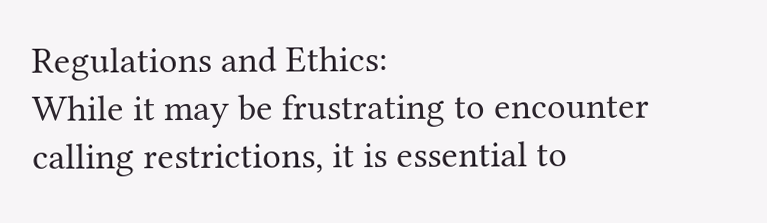Regulations and Ethics:
While it may be frustrating to encounter calling restrictions, it is essential to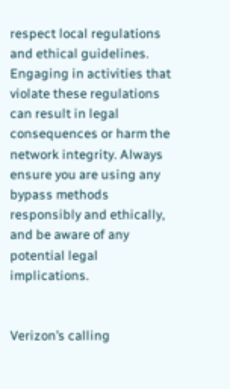respect local regulations and ethical guidelines. Engaging in activities that violate these regulations can result in legal consequences or harm the network integrity. Always ensure you are using any bypass methods responsibly and ethically, and be aware of any potential legal implications.


Verizon’s calling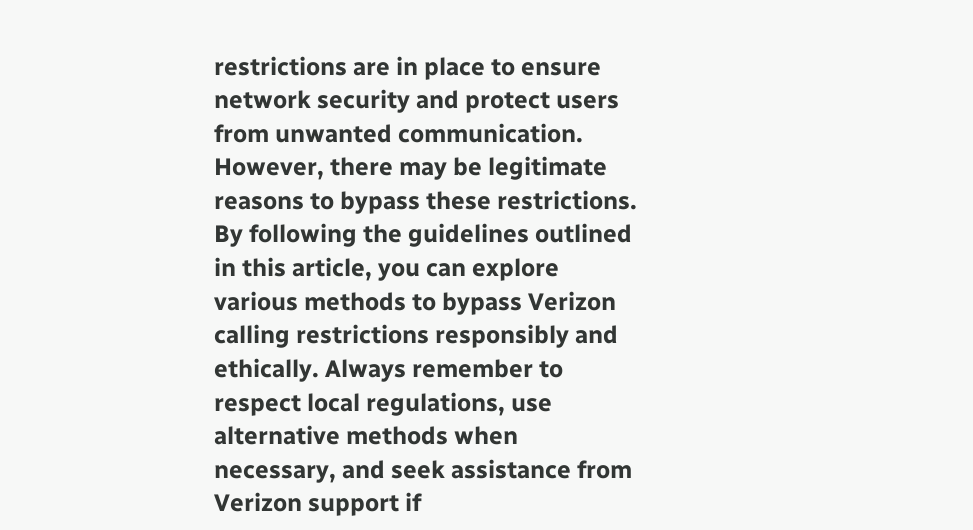restrictions are in place to ensure network security and protect users from unwanted communication. However, there may be legitimate reasons to bypass these restrictions. By following the guidelines outlined in this article, you can explore various methods to bypass Verizon calling restrictions responsibly and ethically. Always remember to respect local regulations, use alternative methods when necessary, and seek assistance from Verizon support if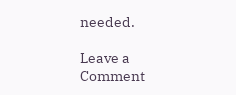needed.

Leave a Comment